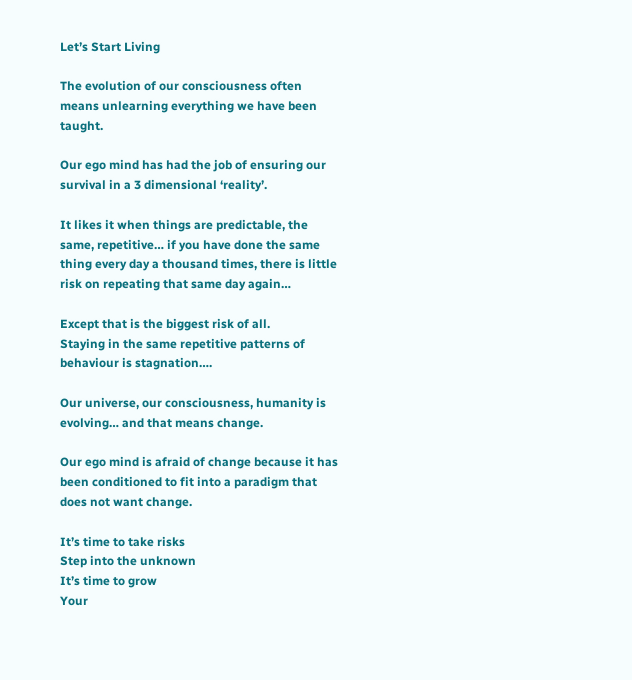Let’s Start Living

The evolution of our consciousness often means unlearning everything we have been taught.

Our ego mind has had the job of ensuring our survival in a 3 dimensional ‘reality’.

It likes it when things are predictable, the same, repetitive… if you have done the same thing every day a thousand times, there is little risk on repeating that same day again…

Except that is the biggest risk of all.
Staying in the same repetitive patterns of behaviour is stagnation….

Our universe, our consciousness, humanity is evolving… and that means change.

Our ego mind is afraid of change because it has been conditioned to fit into a paradigm that does not want change.

It’s time to take risks
Step into the unknown
It’s time to grow
Your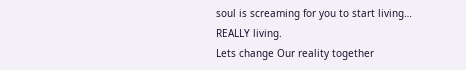soul is screaming for you to start living…
REALLY living.
Lets change Our reality together